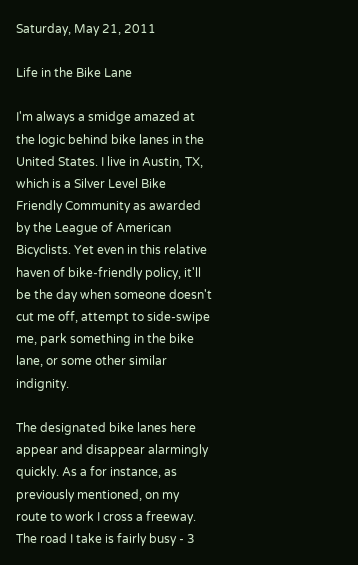Saturday, May 21, 2011

Life in the Bike Lane

I'm always a smidge amazed at the logic behind bike lanes in the United States. I live in Austin, TX, which is a Silver Level Bike Friendly Community as awarded by the League of American Bicyclists. Yet even in this relative haven of bike-friendly policy, it'll be the day when someone doesn't cut me off, attempt to side-swipe me, park something in the bike lane, or some other similar indignity.

The designated bike lanes here appear and disappear alarmingly quickly. As a for instance, as previously mentioned, on my route to work I cross a freeway. The road I take is fairly busy - 3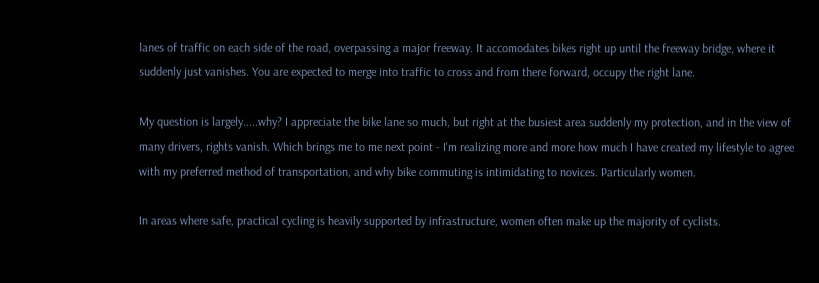lanes of traffic on each side of the road, overpassing a major freeway. It accomodates bikes right up until the freeway bridge, where it suddenly just vanishes. You are expected to merge into traffic to cross and from there forward, occupy the right lane.

My question is largely.....why? I appreciate the bike lane so much, but right at the busiest area suddenly my protection, and in the view of many drivers, rights vanish. Which brings me to me next point - I'm realizing more and more how much I have created my lifestyle to agree with my preferred method of transportation, and why bike commuting is intimidating to novices. Particularly women.

In areas where safe, practical cycling is heavily supported by infrastructure, women often make up the majority of cyclists.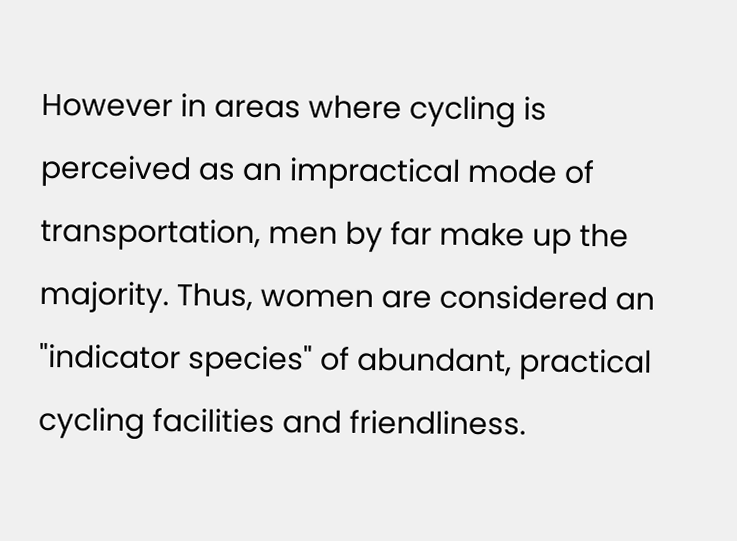However in areas where cycling is perceived as an impractical mode of transportation, men by far make up the majority. Thus, women are considered an "indicator species" of abundant, practical cycling facilities and friendliness.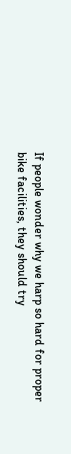If people wonder why we harp so hard for proper bike facilities, they should try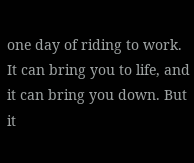one day of riding to work. It can bring you to life, and it can bring you down. But it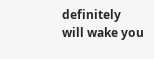definitely will wake you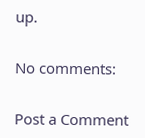up.

No comments:

Post a Comment